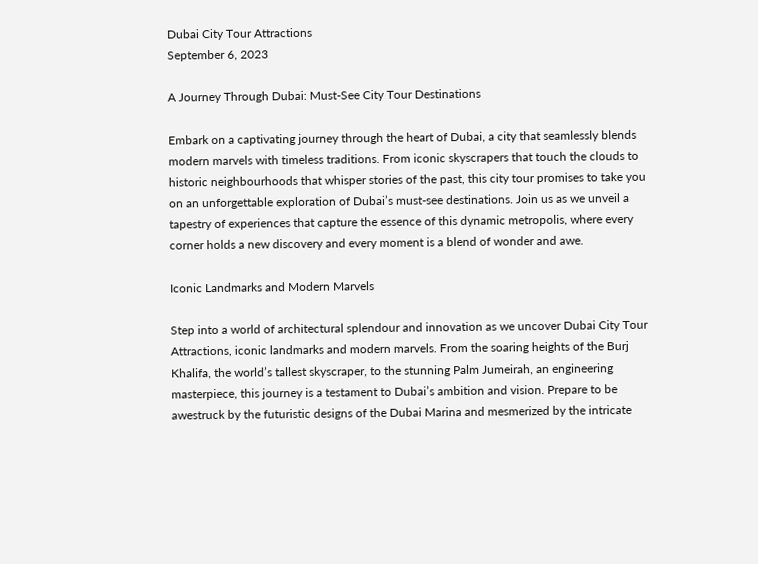Dubai City Tour Attractions
September 6, 2023

A Journey Through Dubai: Must-See City Tour Destinations

Embark on a captivating journey through the heart of Dubai, a city that seamlessly blends modern marvels with timeless traditions. From iconic skyscrapers that touch the clouds to historic neighbourhoods that whisper stories of the past, this city tour promises to take you on an unforgettable exploration of Dubai’s must-see destinations. Join us as we unveil a tapestry of experiences that capture the essence of this dynamic metropolis, where every corner holds a new discovery and every moment is a blend of wonder and awe.

Iconic Landmarks and Modern Marvels

Step into a world of architectural splendour and innovation as we uncover Dubai City Tour Attractions, iconic landmarks and modern marvels. From the soaring heights of the Burj Khalifa, the world’s tallest skyscraper, to the stunning Palm Jumeirah, an engineering masterpiece, this journey is a testament to Dubai’s ambition and vision. Prepare to be awestruck by the futuristic designs of the Dubai Marina and mesmerized by the intricate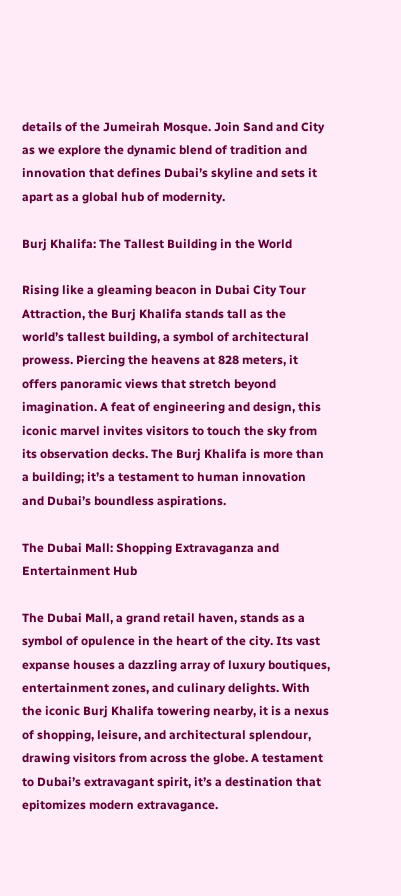details of the Jumeirah Mosque. Join Sand and City as we explore the dynamic blend of tradition and innovation that defines Dubai’s skyline and sets it apart as a global hub of modernity.

Burj Khalifa: The Tallest Building in the World

Rising like a gleaming beacon in Dubai City Tour Attraction, the Burj Khalifa stands tall as the world’s tallest building, a symbol of architectural prowess. Piercing the heavens at 828 meters, it offers panoramic views that stretch beyond imagination. A feat of engineering and design, this iconic marvel invites visitors to touch the sky from its observation decks. The Burj Khalifa is more than a building; it’s a testament to human innovation and Dubai’s boundless aspirations.

The Dubai Mall: Shopping Extravaganza and Entertainment Hub

The Dubai Mall, a grand retail haven, stands as a symbol of opulence in the heart of the city. Its vast expanse houses a dazzling array of luxury boutiques, entertainment zones, and culinary delights. With the iconic Burj Khalifa towering nearby, it is a nexus of shopping, leisure, and architectural splendour, drawing visitors from across the globe. A testament to Dubai’s extravagant spirit, it’s a destination that epitomizes modern extravagance.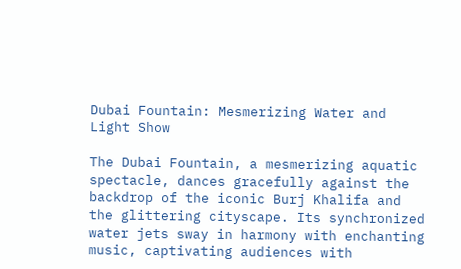Dubai Fountain: Mesmerizing Water and Light Show

The Dubai Fountain, a mesmerizing aquatic spectacle, dances gracefully against the backdrop of the iconic Burj Khalifa and the glittering cityscape. Its synchronized water jets sway in harmony with enchanting music, captivating audiences with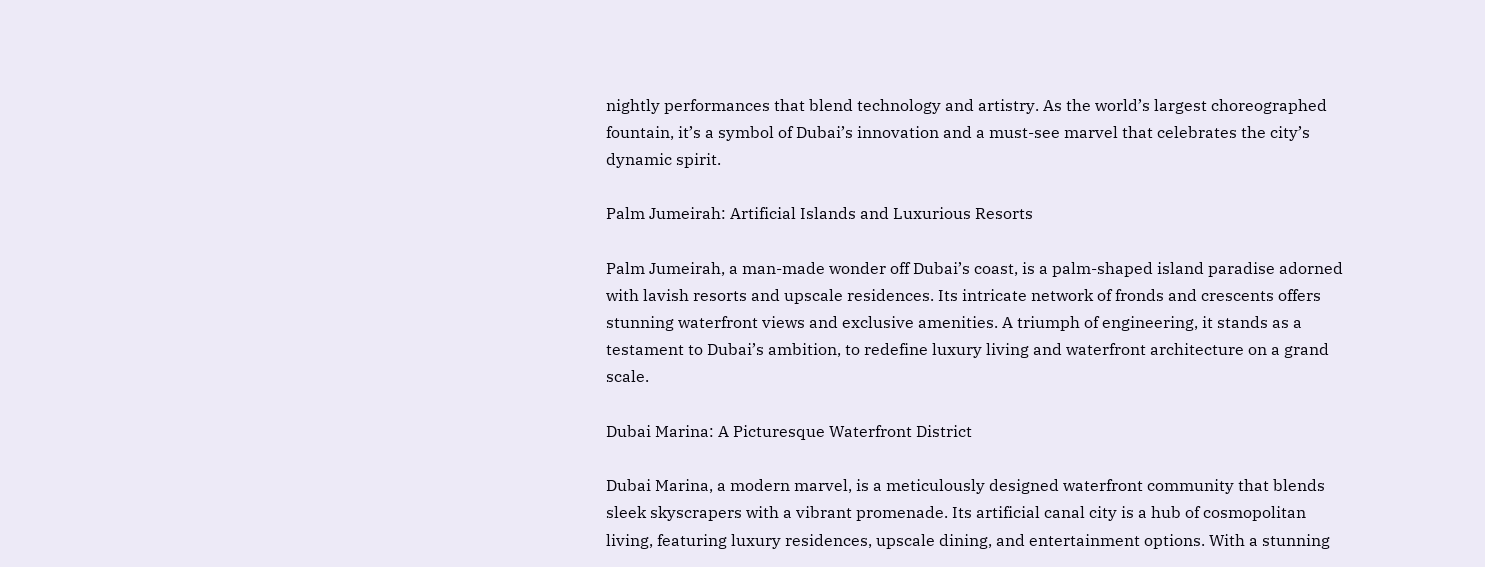nightly performances that blend technology and artistry. As the world’s largest choreographed fountain, it’s a symbol of Dubai’s innovation and a must-see marvel that celebrates the city’s dynamic spirit.

Palm Jumeirah: Artificial Islands and Luxurious Resorts

Palm Jumeirah, a man-made wonder off Dubai’s coast, is a palm-shaped island paradise adorned with lavish resorts and upscale residences. Its intricate network of fronds and crescents offers stunning waterfront views and exclusive amenities. A triumph of engineering, it stands as a testament to Dubai’s ambition, to redefine luxury living and waterfront architecture on a grand scale.

Dubai Marina: A Picturesque Waterfront District

Dubai Marina, a modern marvel, is a meticulously designed waterfront community that blends sleek skyscrapers with a vibrant promenade. Its artificial canal city is a hub of cosmopolitan living, featuring luxury residences, upscale dining, and entertainment options. With a stunning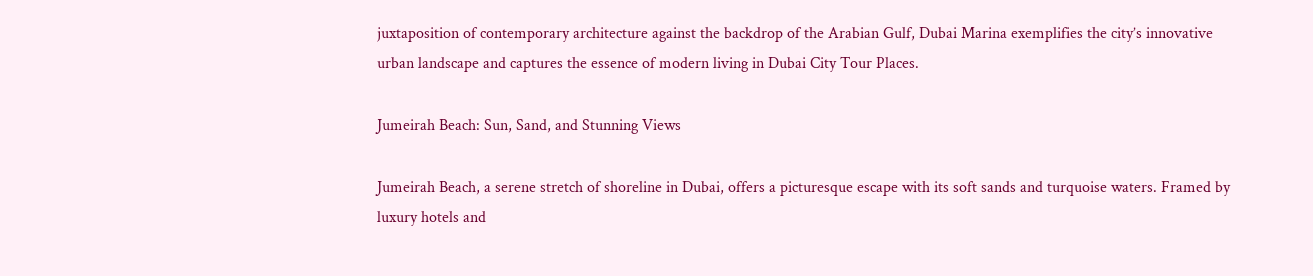juxtaposition of contemporary architecture against the backdrop of the Arabian Gulf, Dubai Marina exemplifies the city’s innovative urban landscape and captures the essence of modern living in Dubai City Tour Places.

Jumeirah Beach: Sun, Sand, and Stunning Views

Jumeirah Beach, a serene stretch of shoreline in Dubai, offers a picturesque escape with its soft sands and turquoise waters. Framed by luxury hotels and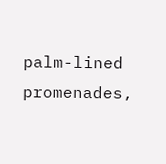palm-lined promenades,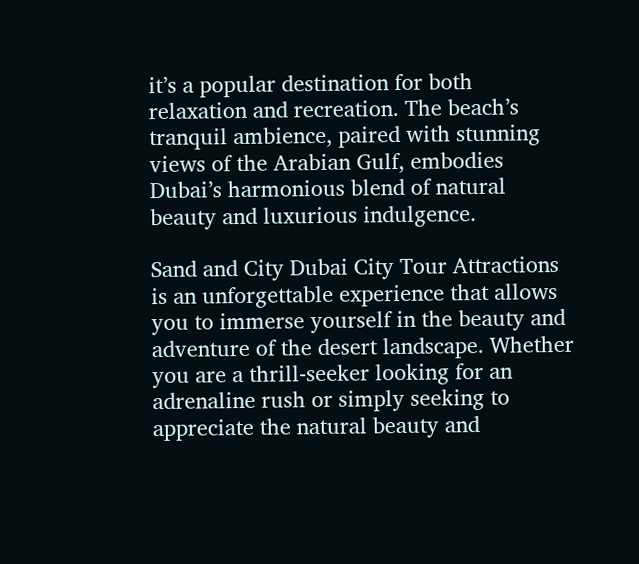it’s a popular destination for both relaxation and recreation. The beach’s tranquil ambience, paired with stunning views of the Arabian Gulf, embodies Dubai’s harmonious blend of natural beauty and luxurious indulgence.

Sand and City Dubai City Tour Attractions is an unforgettable experience that allows you to immerse yourself in the beauty and adventure of the desert landscape. Whether you are a thrill-seeker looking for an adrenaline rush or simply seeking to appreciate the natural beauty and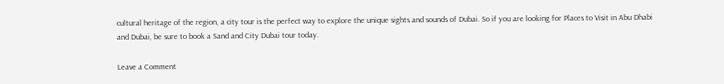cultural heritage of the region, a city tour is the perfect way to explore the unique sights and sounds of Dubai. So if you are looking for Places to Visit in Abu Dhabi and Dubai, be sure to book a Sand and City Dubai tour today.

Leave a Comment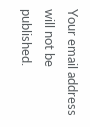Your email address will not be published.